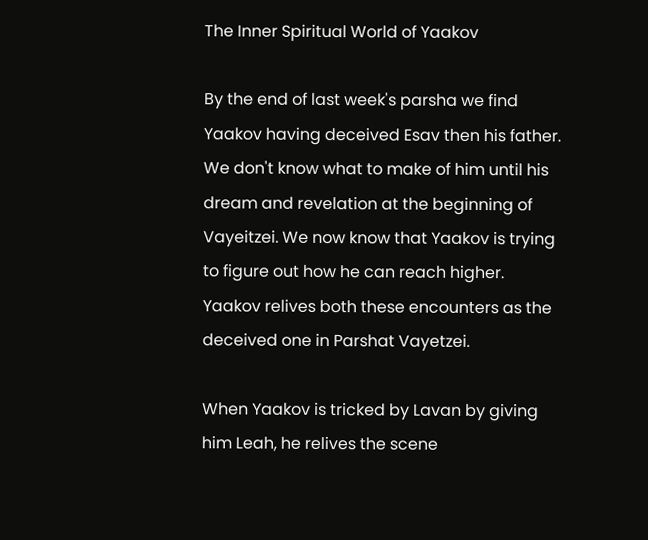The Inner Spiritual World of Yaakov

By the end of last week's parsha we find Yaakov having deceived Esav then his father. We don't know what to make of him until his dream and revelation at the beginning of Vayeitzei. We now know that Yaakov is trying to figure out how he can reach higher. Yaakov relives both these encounters as the deceived one in Parshat Vayetzei.

When Yaakov is tricked by Lavan by giving him Leah, he relives the scene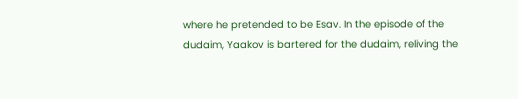where he pretended to be Esav. In the episode of the dudaim, Yaakov is bartered for the dudaim, reliving the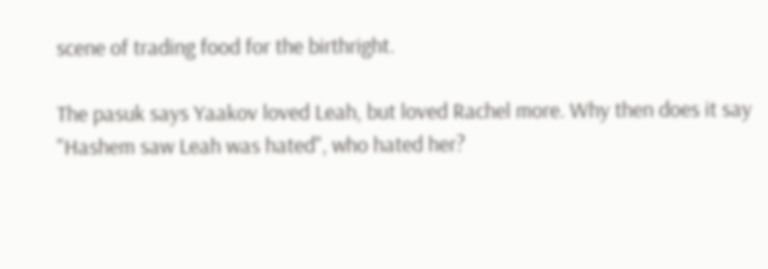scene of trading food for the birthright.

The pasuk says Yaakov loved Leah, but loved Rachel more. Why then does it say "Hashem saw Leah was hated", who hated her?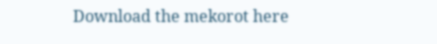Download the mekorot here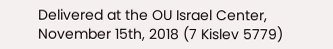Delivered at the OU Israel Center, November 15th, 2018 (7 Kislev 5779)